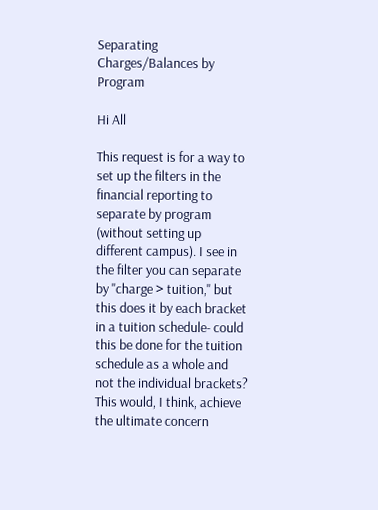Separating Charges/Balances by Program

Hi All

This request is for a way to set up the filters in the financial reporting to separate by program (without setting up different campus). I see in the filter you can separate by "charge > tuition," but this does it by each bracket in a tuition schedule- could this be done for the tuition schedule as a whole and not the individual brackets? This would, I think, achieve the ultimate concern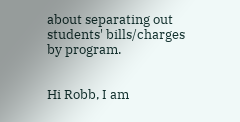about separating out students' bills/charges by program.


Hi Robb, I am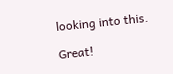looking into this.

Great!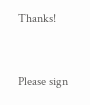Thanks!


Please sign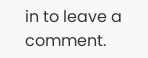in to leave a comment.